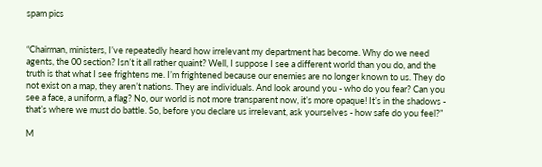spam pics


“Chairman, ministers, I’ve repeatedly heard how irrelevant my department has become. Why do we need agents, the 00 section? Isn’t it all rather quaint? Well, I suppose I see a different world than you do, and the truth is that what I see frightens me. I’m frightened because our enemies are no longer known to us. They do not exist on a map, they aren’t nations. They are individuals. And look around you - who do you fear? Can you see a face, a uniform, a flag? No, our world is not more transparent now, it’s more opaque! It’s in the shadows - that’s where we must do battle. So, before you declare us irrelevant, ask yourselves - how safe do you feel?”

M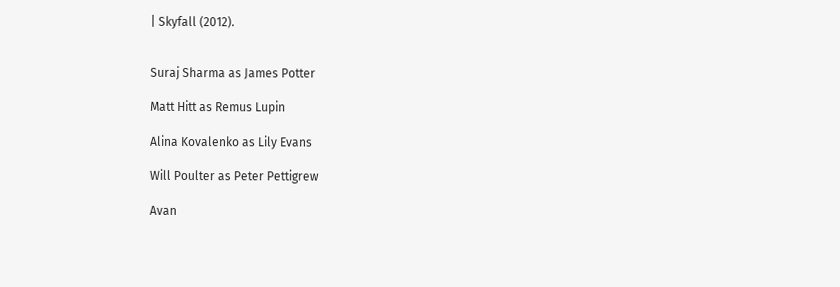| Skyfall (2012).


Suraj Sharma as James Potter

Matt Hitt as Remus Lupin

Alina Kovalenko as Lily Evans

Will Poulter as Peter Pettigrew

Avan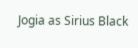Jogia as Sirius Black